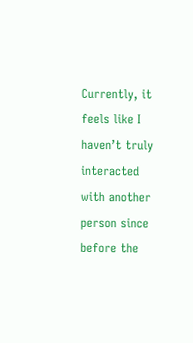Currently, it feels like I haven’t truly interacted with another person since before the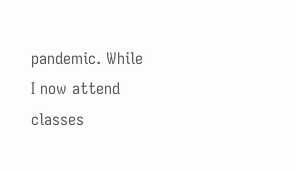pandemic. While I now attend classes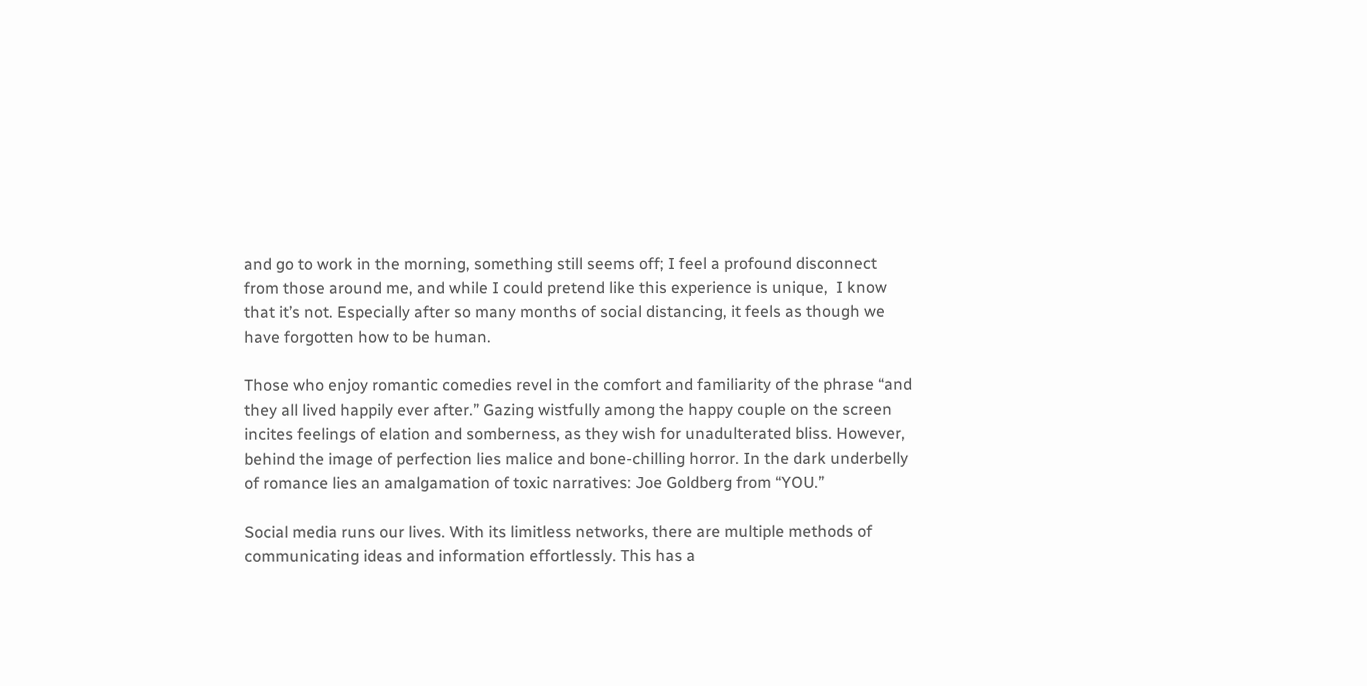and go to work in the morning, something still seems off; I feel a profound disconnect from those around me, and while I could pretend like this experience is unique,  I know that it’s not. Especially after so many months of social distancing, it feels as though we have forgotten how to be human.

Those who enjoy romantic comedies revel in the comfort and familiarity of the phrase “and they all lived happily ever after.” Gazing wistfully among the happy couple on the screen incites feelings of elation and somberness, as they wish for unadulterated bliss. However, behind the image of perfection lies malice and bone-chilling horror. In the dark underbelly of romance lies an amalgamation of toxic narratives: Joe Goldberg from “YOU.”

Social media runs our lives. With its limitless networks, there are multiple methods of communicating ideas and information effortlessly. This has a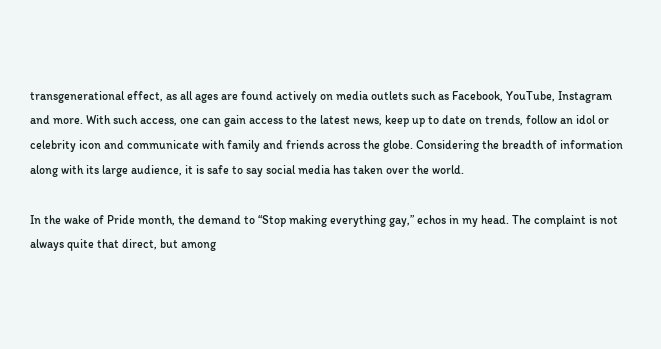transgenerational effect, as all ages are found actively on media outlets such as Facebook, YouTube, Instagram and more. With such access, one can gain access to the latest news, keep up to date on trends, follow an idol or celebrity icon and communicate with family and friends across the globe. Considering the breadth of information along with its large audience, it is safe to say social media has taken over the world.

In the wake of Pride month, the demand to “Stop making everything gay,” echos in my head. The complaint is not always quite that direct, but among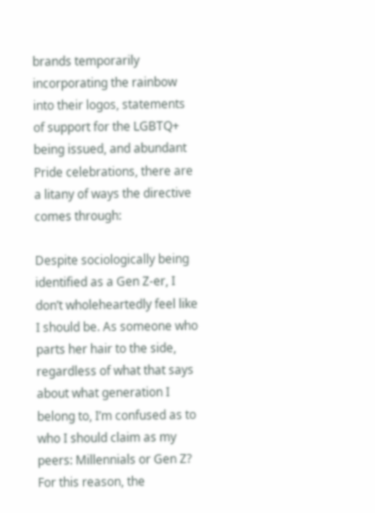brands temporarily incorporating the rainbow into their logos, statements of support for the LGBTQ+ being issued, and abundant Pride celebrations, there are a litany of ways the directive comes through:

Despite sociologically being identified as a Gen Z-er, I don’t wholeheartedly feel like I should be. As someone who parts her hair to the side, regardless of what that says about what generation I belong to, I’m confused as to who I should claim as my peers: Millennials or Gen Z? For this reason, the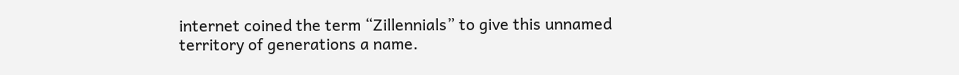internet coined the term “Zillennials” to give this unnamed territory of generations a name.